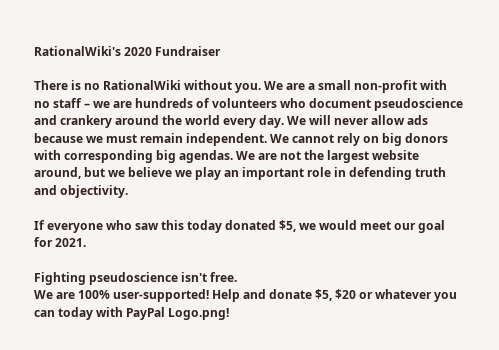RationalWiki's 2020 Fundraiser

There is no RationalWiki without you. We are a small non-profit with no staff – we are hundreds of volunteers who document pseudoscience and crankery around the world every day. We will never allow ads because we must remain independent. We cannot rely on big donors with corresponding big agendas. We are not the largest website around, but we believe we play an important role in defending truth and objectivity.

If everyone who saw this today donated $5, we would meet our goal for 2021.

Fighting pseudoscience isn't free.
We are 100% user-supported! Help and donate $5, $20 or whatever you can today with PayPal Logo.png!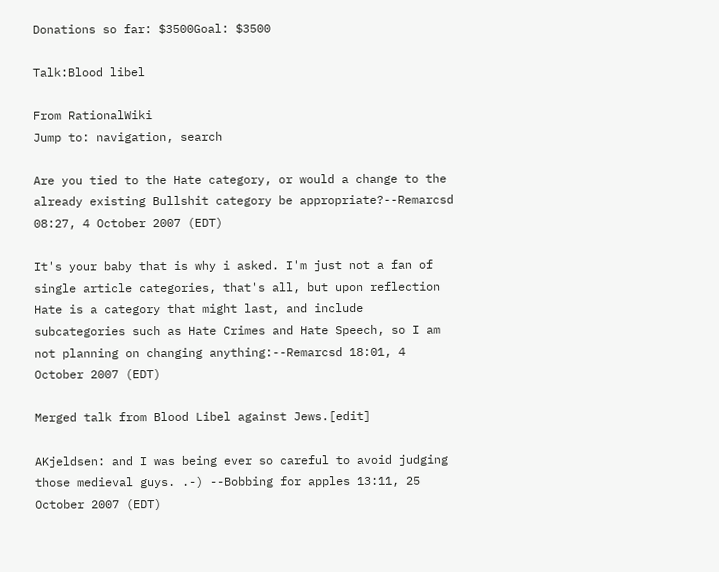Donations so far: $3500Goal: $3500

Talk:Blood libel

From RationalWiki
Jump to: navigation, search

Are you tied to the Hate category, or would a change to the already existing Bullshit category be appropriate?--Remarcsd 08:27, 4 October 2007 (EDT)

It's your baby that is why i asked. I'm just not a fan of single article categories, that's all, but upon reflection Hate is a category that might last, and include subcategories such as Hate Crimes and Hate Speech, so I am not planning on changing anything:--Remarcsd 18:01, 4 October 2007 (EDT)

Merged talk from Blood Libel against Jews.[edit]

AKjeldsen: and I was being ever so careful to avoid judging those medieval guys. .-) --Bobbing for apples 13:11, 25 October 2007 (EDT)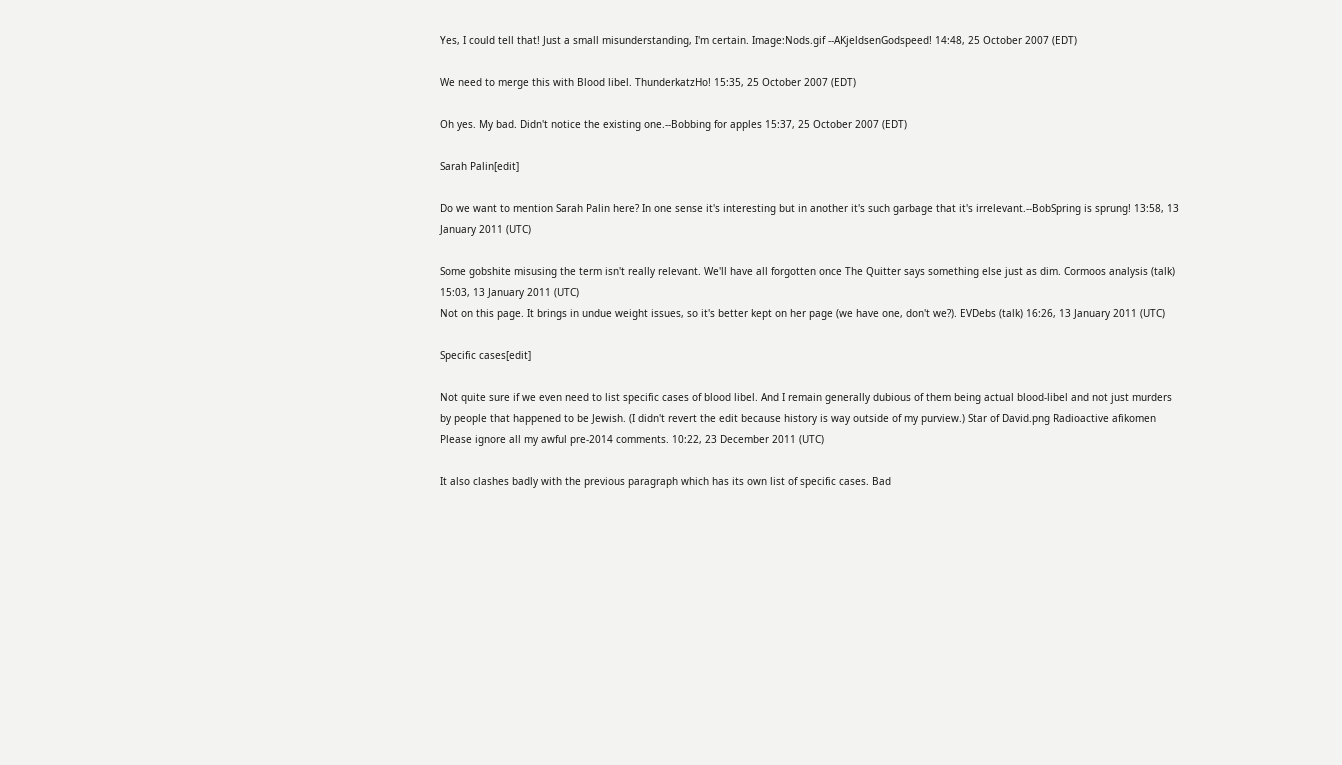Yes, I could tell that! Just a small misunderstanding, I'm certain. Image:Nods.gif --AKjeldsenGodspeed! 14:48, 25 October 2007 (EDT)

We need to merge this with Blood libel. ThunderkatzHo! 15:35, 25 October 2007 (EDT)

Oh yes. My bad. Didn't notice the existing one.--Bobbing for apples 15:37, 25 October 2007 (EDT)

Sarah Palin[edit]

Do we want to mention Sarah Palin here? In one sense it's interesting but in another it's such garbage that it's irrelevant.--BobSpring is sprung! 13:58, 13 January 2011 (UTC)

Some gobshite misusing the term isn't really relevant. We'll have all forgotten once The Quitter says something else just as dim. Cormoos analysis (talk) 15:03, 13 January 2011 (UTC)
Not on this page. It brings in undue weight issues, so it's better kept on her page (we have one, don't we?). EVDebs (talk) 16:26, 13 January 2011 (UTC)

Specific cases[edit]

Not quite sure if we even need to list specific cases of blood libel. And I remain generally dubious of them being actual blood-libel and not just murders by people that happened to be Jewish. (I didn't revert the edit because history is way outside of my purview.) Star of David.png Radioactive afikomen Please ignore all my awful pre-2014 comments. 10:22, 23 December 2011 (UTC)

It also clashes badly with the previous paragraph which has its own list of specific cases. Bad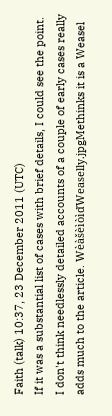Faith (talk) 10:37, 23 December 2011 (UTC)
If it was a substantial list of cases with brief details, I could see the point. I don't think needlessly detailed accounts of a couple of early cases really adds much to the article. WèàšèìòìďWeaselly.jpgMethinks it is a Weasel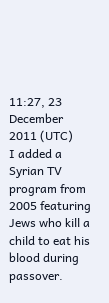11:27, 23 December 2011 (UTC)
I added a Syrian TV program from 2005 featuring Jews who kill a child to eat his blood during passover.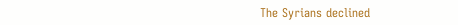The Syrians declined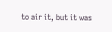to air it, but it was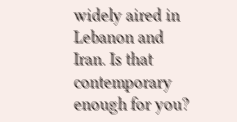widely aired in Lebanon and Iran. Is that contemporary enough for you?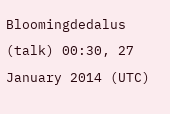Bloomingdedalus (talk) 00:30, 27 January 2014 (UTC)